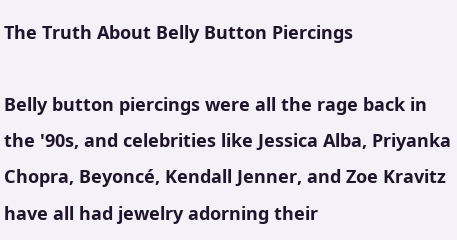The Truth About Belly Button Piercings

Belly button piercings were all the rage back in the '90s, and celebrities like Jessica Alba, Priyanka Chopra, Beyoncé, Kendall Jenner, and Zoe Kravitz have all had jewelry adorning their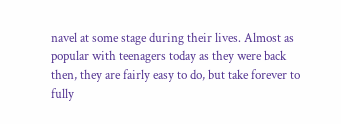navel at some stage during their lives. Almost as popular with teenagers today as they were back then, they are fairly easy to do, but take forever to fully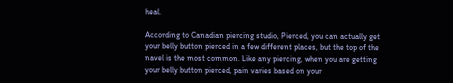heal.

According to Canadian piercing studio, Pierced, you can actually get your belly button pierced in a few different places, but the top of the navel is the most common. Like any piercing, when you are getting your belly button pierced, pain varies based on your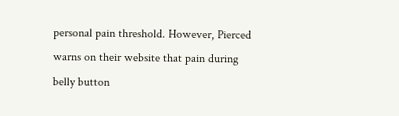personal pain threshold. However, Pierced warns on their website that pain during belly button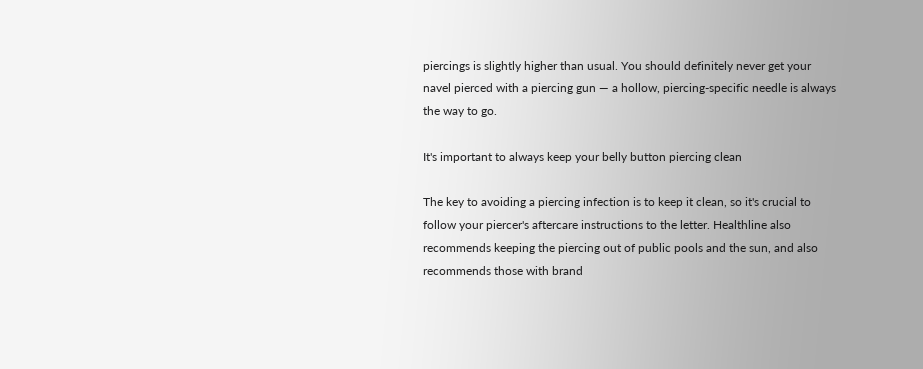piercings is slightly higher than usual. You should definitely never get your navel pierced with a piercing gun — a hollow, piercing-specific needle is always the way to go.

It's important to always keep your belly button piercing clean

The key to avoiding a piercing infection is to keep it clean, so it's crucial to follow your piercer's aftercare instructions to the letter. Healthline also recommends keeping the piercing out of public pools and the sun, and also recommends those with brand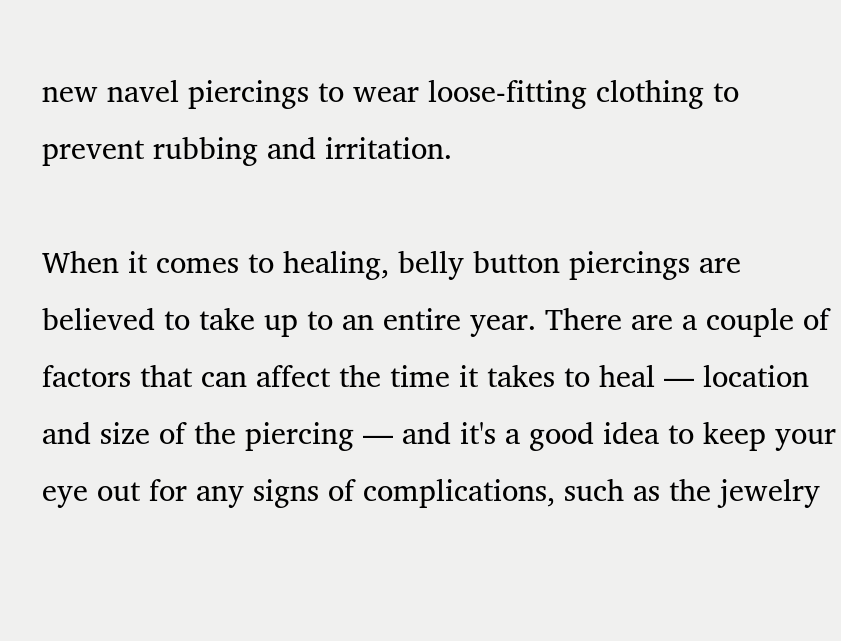new navel piercings to wear loose-fitting clothing to prevent rubbing and irritation.

When it comes to healing, belly button piercings are believed to take up to an entire year. There are a couple of factors that can affect the time it takes to heal — location and size of the piercing — and it's a good idea to keep your eye out for any signs of complications, such as the jewelry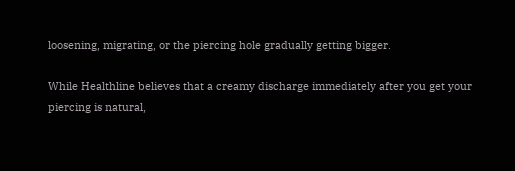loosening, migrating, or the piercing hole gradually getting bigger.

While Healthline believes that a creamy discharge immediately after you get your piercing is natural,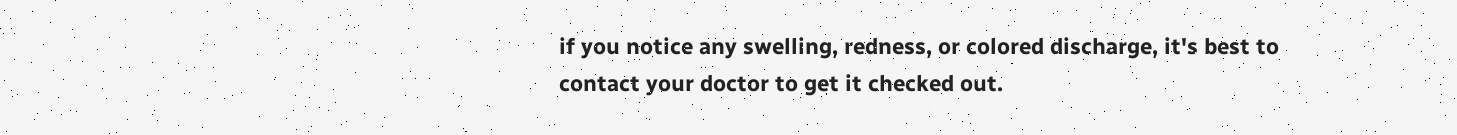if you notice any swelling, redness, or colored discharge, it's best to contact your doctor to get it checked out.